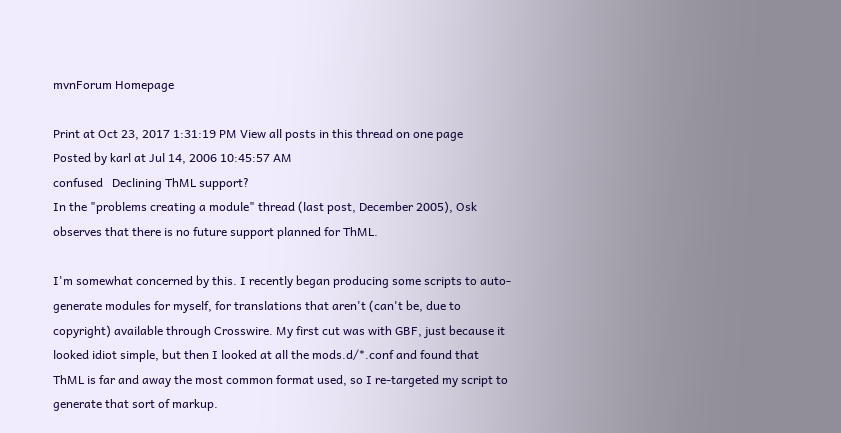mvnForum Homepage

Print at Oct 23, 2017 1:31:19 PM View all posts in this thread on one page
Posted by karl at Jul 14, 2006 10:45:57 AM
confused   Declining ThML support?
In the "problems creating a module" thread (last post, December 2005), Osk observes that there is no future support planned for ThML.

I'm somewhat concerned by this. I recently began producing some scripts to auto-generate modules for myself, for translations that aren't (can't be, due to copyright) available through Crosswire. My first cut was with GBF, just because it looked idiot simple, but then I looked at all the mods.d/*.conf and found that ThML is far and away the most common format used, so I re-targeted my script to generate that sort of markup.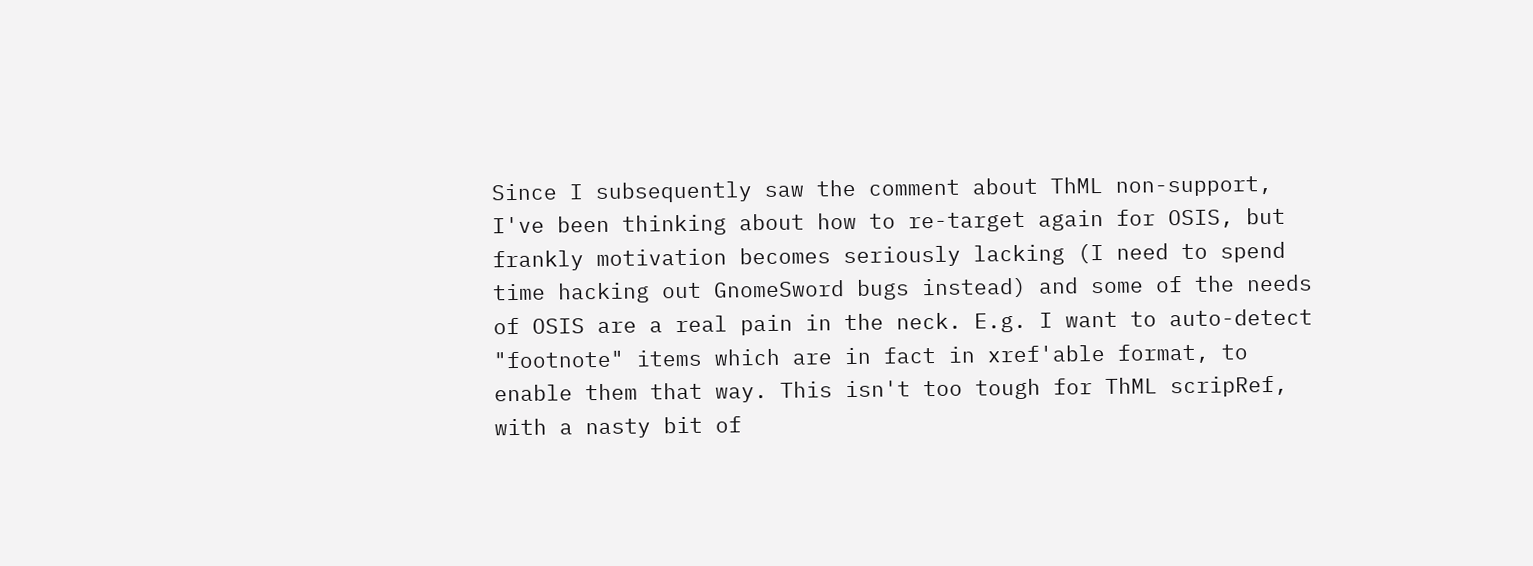Since I subsequently saw the comment about ThML non-support, I've been thinking about how to re-target again for OSIS, but frankly motivation becomes seriously lacking (I need to spend time hacking out GnomeSword bugs instead) and some of the needs of OSIS are a real pain in the neck. E.g. I want to auto-detect "footnote" items which are in fact in xref'able format, to enable them that way. This isn't too tough for ThML scripRef, with a nasty bit of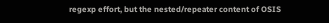regexp effort, but the nested/repeater content of OSIS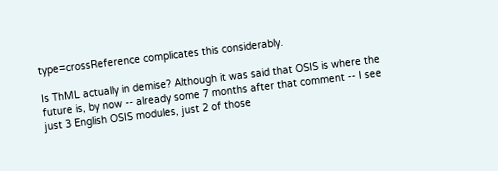type=crossReference complicates this considerably.

Is ThML actually in demise? Although it was said that OSIS is where the future is, by now -- already some 7 months after that comment -- I see just 3 English OSIS modules, just 2 of those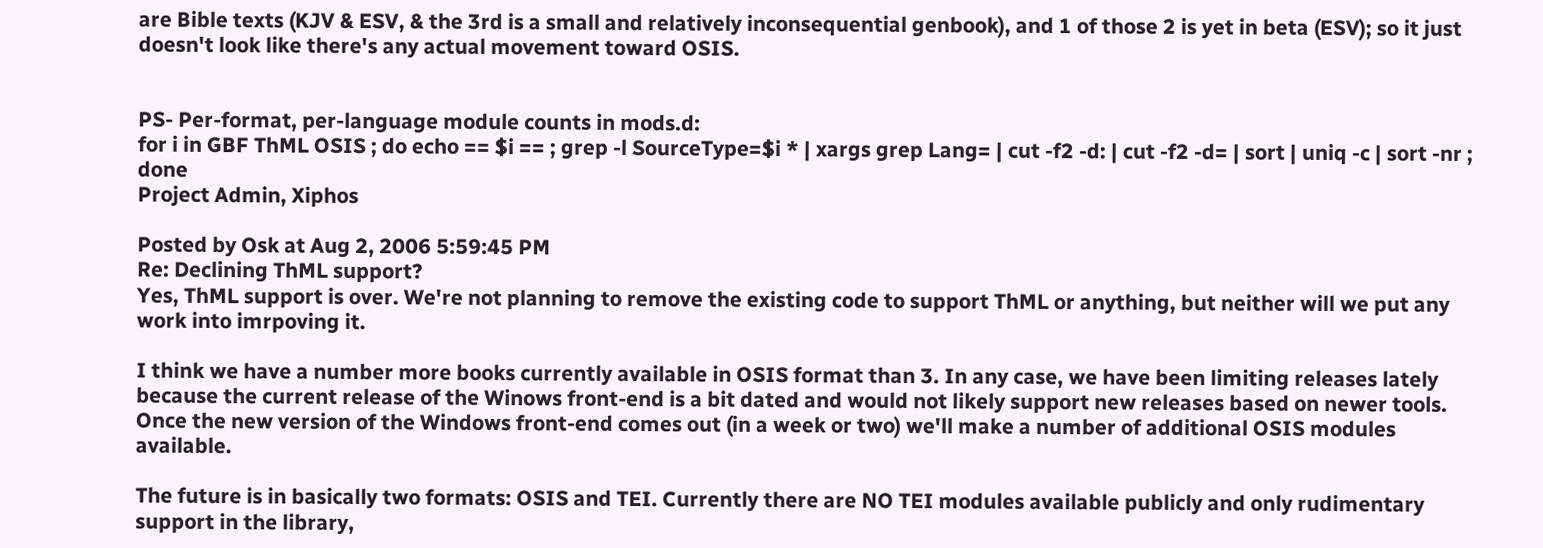are Bible texts (KJV & ESV, & the 3rd is a small and relatively inconsequential genbook), and 1 of those 2 is yet in beta (ESV); so it just doesn't look like there's any actual movement toward OSIS.


PS- Per-format, per-language module counts in mods.d:
for i in GBF ThML OSIS ; do echo == $i == ; grep -l SourceType=$i * | xargs grep Lang= | cut -f2 -d: | cut -f2 -d= | sort | uniq -c | sort -nr ; done
Project Admin, Xiphos

Posted by Osk at Aug 2, 2006 5:59:45 PM
Re: Declining ThML support?
Yes, ThML support is over. We're not planning to remove the existing code to support ThML or anything, but neither will we put any work into imrpoving it.

I think we have a number more books currently available in OSIS format than 3. In any case, we have been limiting releases lately because the current release of the Winows front-end is a bit dated and would not likely support new releases based on newer tools. Once the new version of the Windows front-end comes out (in a week or two) we'll make a number of additional OSIS modules available.

The future is in basically two formats: OSIS and TEI. Currently there are NO TEI modules available publicly and only rudimentary support in the library,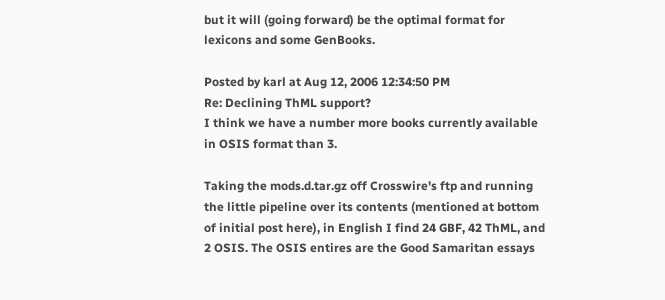but it will (going forward) be the optimal format for lexicons and some GenBooks.

Posted by karl at Aug 12, 2006 12:34:50 PM
Re: Declining ThML support?
I think we have a number more books currently available in OSIS format than 3.

Taking the mods.d.tar.gz off Crosswire's ftp and running the little pipeline over its contents (mentioned at bottom of initial post here), in English I find 24 GBF, 42 ThML, and 2 OSIS. The OSIS entires are the Good Samaritan essays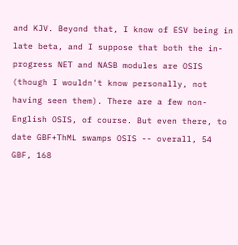and KJV. Beyond that, I know of ESV being in late beta, and I suppose that both the in-progress NET and NASB modules are OSIS (though I wouldn't know personally, not having seen them). There are a few non-English OSIS, of course. But even there, to date GBF+ThML swamps OSIS -- overall, 54 GBF, 168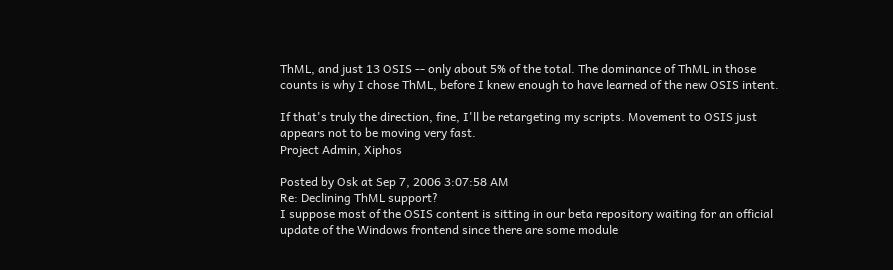ThML, and just 13 OSIS -- only about 5% of the total. The dominance of ThML in those counts is why I chose ThML, before I knew enough to have learned of the new OSIS intent.

If that's truly the direction, fine, I'll be retargeting my scripts. Movement to OSIS just appears not to be moving very fast.
Project Admin, Xiphos

Posted by Osk at Sep 7, 2006 3:07:58 AM
Re: Declining ThML support?
I suppose most of the OSIS content is sitting in our beta repository waiting for an official update of the Windows frontend since there are some module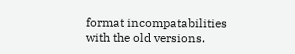format incompatabilities with the old versions.